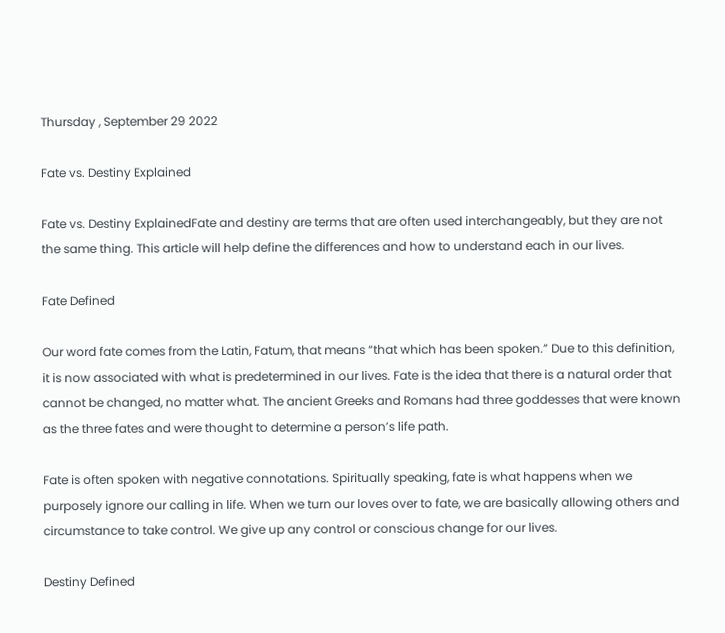Thursday , September 29 2022

Fate vs. Destiny Explained

Fate vs. Destiny ExplainedFate and destiny are terms that are often used interchangeably, but they are not the same thing. This article will help define the differences and how to understand each in our lives.

Fate Defined

Our word fate comes from the Latin, Fatum, that means “that which has been spoken.” Due to this definition, it is now associated with what is predetermined in our lives. Fate is the idea that there is a natural order that cannot be changed, no matter what. The ancient Greeks and Romans had three goddesses that were known as the three fates and were thought to determine a person’s life path.

Fate is often spoken with negative connotations. Spiritually speaking, fate is what happens when we purposely ignore our calling in life. When we turn our loves over to fate, we are basically allowing others and circumstance to take control. We give up any control or conscious change for our lives.

Destiny Defined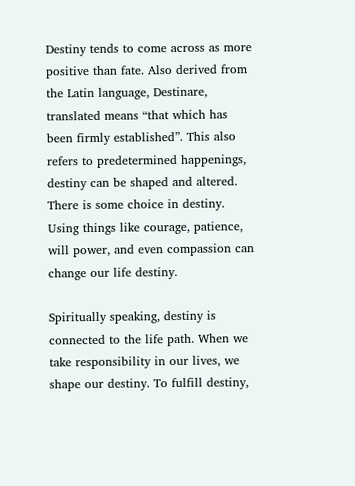Destiny tends to come across as more positive than fate. Also derived from the Latin language, Destinare, translated means “that which has been firmly established”. This also refers to predetermined happenings, destiny can be shaped and altered. There is some choice in destiny. Using things like courage, patience, will power, and even compassion can change our life destiny.

Spiritually speaking, destiny is connected to the life path. When we take responsibility in our lives, we shape our destiny. To fulfill destiny,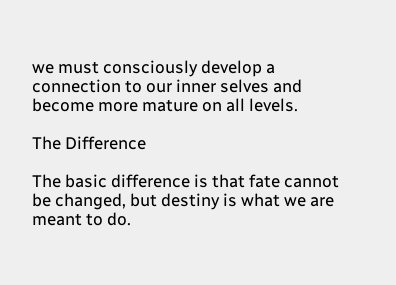we must consciously develop a connection to our inner selves and become more mature on all levels.

The Difference

The basic difference is that fate cannot be changed, but destiny is what we are meant to do.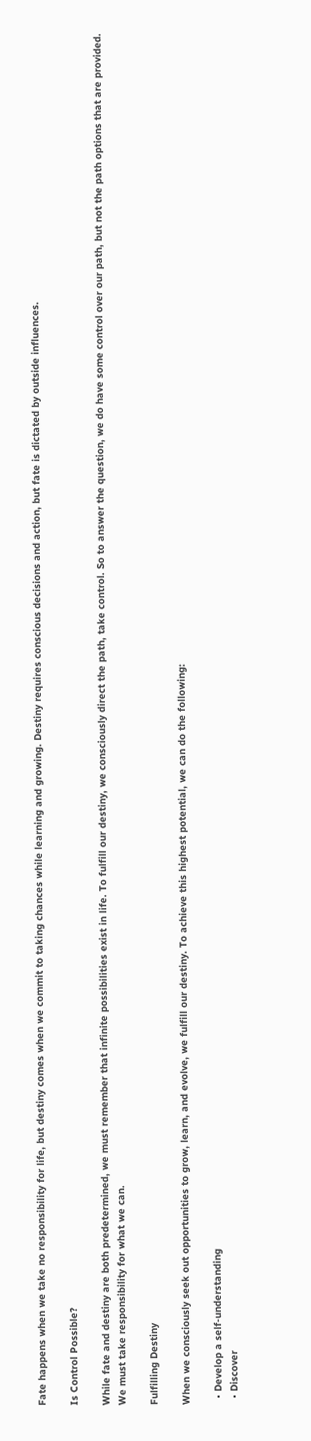Fate happens when we take no responsibility for life, but destiny comes when we commit to taking chances while learning and growing. Destiny requires conscious decisions and action, but fate is dictated by outside influences.

Is Control Possible?

While fate and destiny are both predetermined, we must remember that infinite possibilities exist in life. To fulfill our destiny, we consciously direct the path, take control. So to answer the question, we do have some control over our path, but not the path options that are provided. We must take responsibility for what we can.

Fulfilling Destiny

When we consciously seek out opportunities to grow, learn, and evolve, we fulfill our destiny. To achieve this highest potential, we can do the following:

  • Develop a self-understanding
  • Discover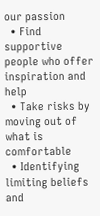our passion
  • Find supportive people who offer inspiration and help
  • Take risks by moving out of what is comfortable
  • Identifying limiting beliefs and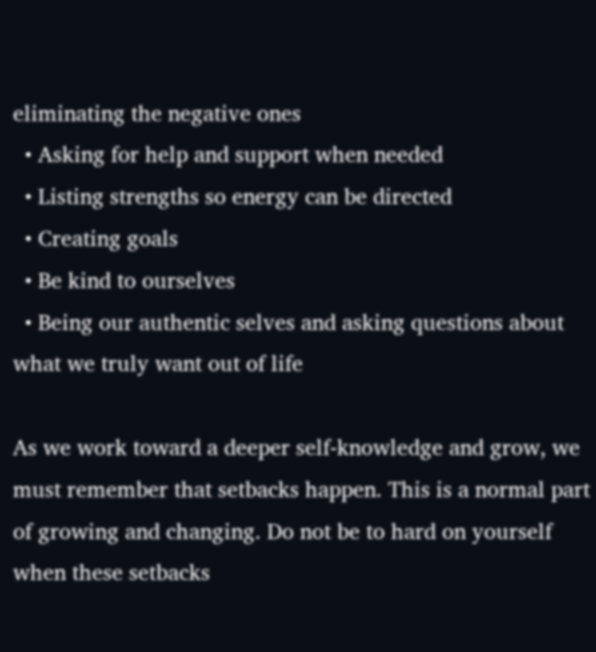eliminating the negative ones
  • Asking for help and support when needed
  • Listing strengths so energy can be directed
  • Creating goals
  • Be kind to ourselves
  • Being our authentic selves and asking questions about what we truly want out of life

As we work toward a deeper self-knowledge and grow, we must remember that setbacks happen. This is a normal part of growing and changing. Do not be to hard on yourself when these setbacks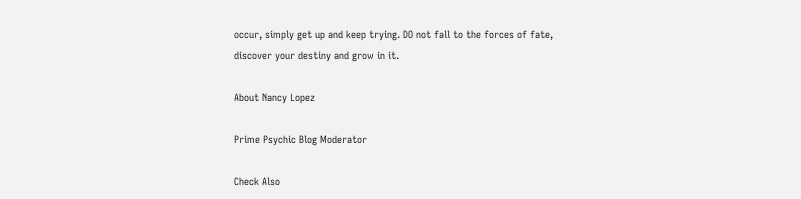occur, simply get up and keep trying. DO not fall to the forces of fate, discover your destiny and grow in it.

About Nancy Lopez

Prime Psychic Blog Moderator

Check Also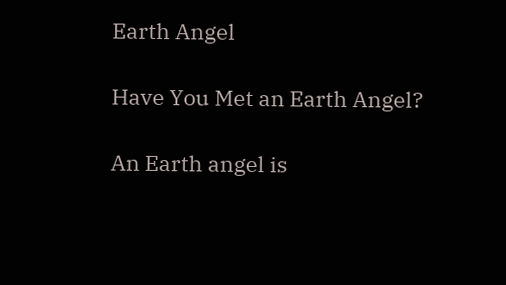Earth Angel

Have You Met an Earth Angel?

An Earth angel is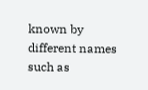known by different names such as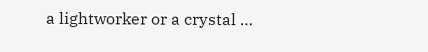a lightworker or a crystal …